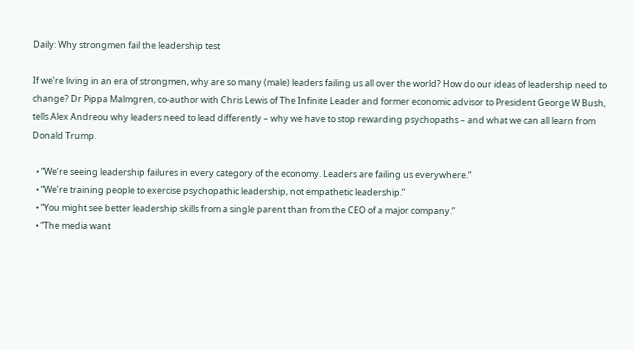Daily: Why strongmen fail the leadership test

If we’re living in an era of strongmen, why are so many (male) leaders failing us all over the world? How do our ideas of leadership need to change? Dr Pippa Malmgren, co-author with Chris Lewis of The Infinite Leader and former economic advisor to President George W Bush, tells Alex Andreou why leaders need to lead differently – why we have to stop rewarding psychopaths – and what we can all learn from Donald Trump.

  • “We’re seeing leadership failures in every category of the economy. Leaders are failing us everywhere.”
  • “We’re training people to exercise psychopathic leadership, not empathetic leadership.”
  • “You might see better leadership skills from a single parent than from the CEO of a major company.”
  • “The media want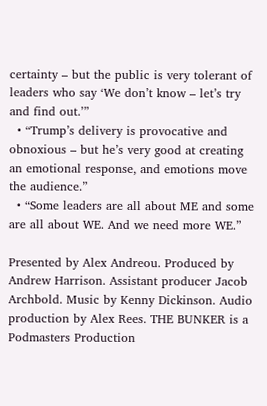certainty – but the public is very tolerant of leaders who say ‘We don’t know – let’s try and find out.’”
  • “Trump’s delivery is provocative and obnoxious – but he’s very good at creating an emotional response, and emotions move the audience.”
  • “Some leaders are all about ME and some are all about WE. And we need more WE.”

Presented by Alex Andreou. Produced by Andrew Harrison. Assistant producer Jacob Archbold. Music by Kenny Dickinson. Audio production by Alex Rees. THE BUNKER is a Podmasters Production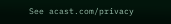See acast.com/privacy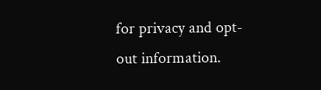for privacy and opt-out information.